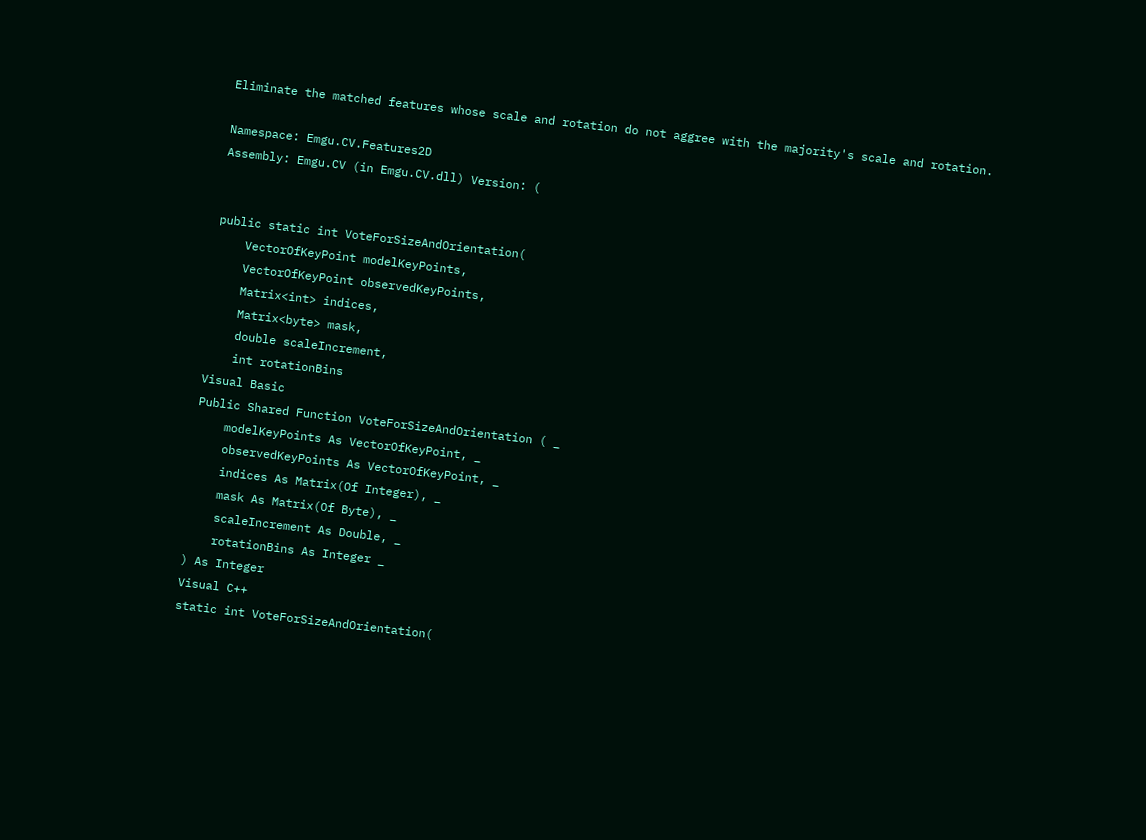Eliminate the matched features whose scale and rotation do not aggree with the majority's scale and rotation.

Namespace: Emgu.CV.Features2D
Assembly: Emgu.CV (in Emgu.CV.dll) Version: (


public static int VoteForSizeAndOrientation(
    VectorOfKeyPoint modelKeyPoints,
    VectorOfKeyPoint observedKeyPoints,
    Matrix<int> indices,
    Matrix<byte> mask,
    double scaleIncrement,
    int rotationBins
Visual Basic
Public Shared Function VoteForSizeAndOrientation ( _
    modelKeyPoints As VectorOfKeyPoint, _
    observedKeyPoints As VectorOfKeyPoint, _
    indices As Matrix(Of Integer), _
    mask As Matrix(Of Byte), _
    scaleIncrement As Double, _
    rotationBins As Integer _
) As Integer
Visual C++
static int VoteForSizeAndOrientation(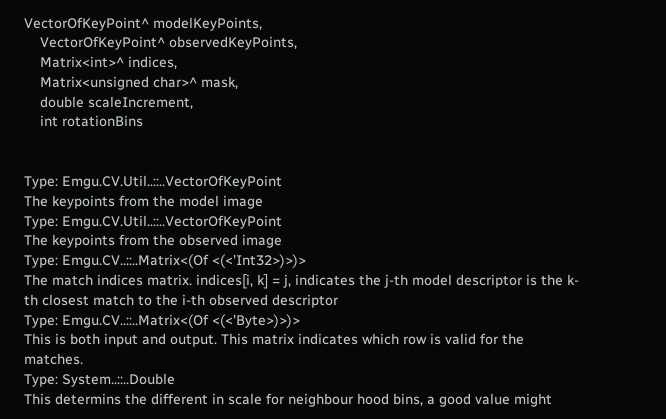VectorOfKeyPoint^ modelKeyPoints,
    VectorOfKeyPoint^ observedKeyPoints,
    Matrix<int>^ indices,
    Matrix<unsigned char>^ mask,
    double scaleIncrement,
    int rotationBins


Type: Emgu.CV.Util..::..VectorOfKeyPoint
The keypoints from the model image
Type: Emgu.CV.Util..::..VectorOfKeyPoint
The keypoints from the observed image
Type: Emgu.CV..::..Matrix<(Of <(<'Int32>)>)>
The match indices matrix. indices[i, k] = j, indicates the j-th model descriptor is the k-th closest match to the i-th observed descriptor
Type: Emgu.CV..::..Matrix<(Of <(<'Byte>)>)>
This is both input and output. This matrix indicates which row is valid for the matches.
Type: System..::..Double
This determins the different in scale for neighbour hood bins, a good value might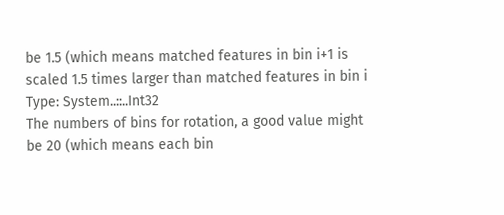be 1.5 (which means matched features in bin i+1 is scaled 1.5 times larger than matched features in bin i
Type: System..::..Int32
The numbers of bins for rotation, a good value might be 20 (which means each bin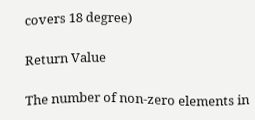covers 18 degree)

Return Value

The number of non-zero elements in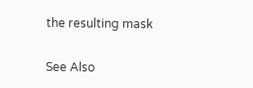the resulting mask

See Also